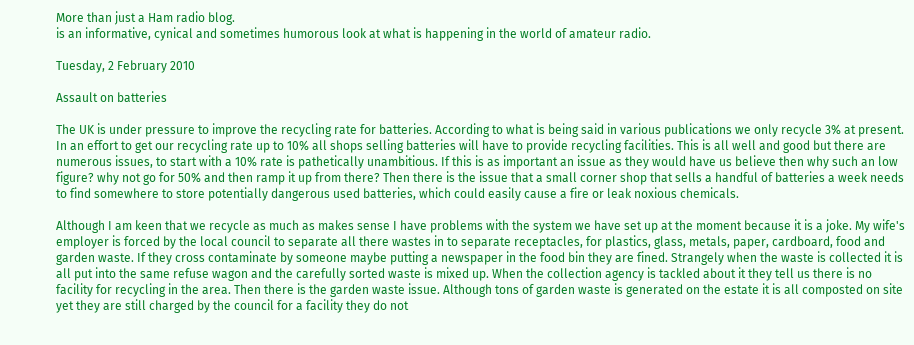More than just a Ham radio blog.
is an informative, cynical and sometimes humorous look at what is happening in the world of amateur radio.

Tuesday, 2 February 2010

Assault on batteries

The UK is under pressure to improve the recycling rate for batteries. According to what is being said in various publications we only recycle 3% at present. In an effort to get our recycling rate up to 10% all shops selling batteries will have to provide recycling facilities. This is all well and good but there are numerous issues, to start with a 10% rate is pathetically unambitious. If this is as important an issue as they would have us believe then why such an low figure? why not go for 50% and then ramp it up from there? Then there is the issue that a small corner shop that sells a handful of batteries a week needs to find somewhere to store potentially dangerous used batteries, which could easily cause a fire or leak noxious chemicals.

Although I am keen that we recycle as much as makes sense I have problems with the system we have set up at the moment because it is a joke. My wife's employer is forced by the local council to separate all there wastes in to separate receptacles, for plastics, glass, metals, paper, cardboard, food and garden waste. If they cross contaminate by someone maybe putting a newspaper in the food bin they are fined. Strangely when the waste is collected it is all put into the same refuse wagon and the carefully sorted waste is mixed up. When the collection agency is tackled about it they tell us there is no facility for recycling in the area. Then there is the garden waste issue. Although tons of garden waste is generated on the estate it is all composted on site yet they are still charged by the council for a facility they do not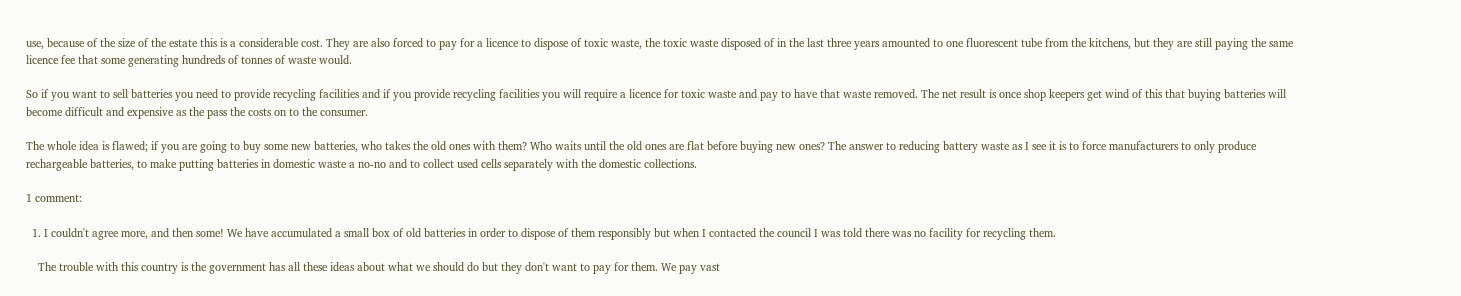use, because of the size of the estate this is a considerable cost. They are also forced to pay for a licence to dispose of toxic waste, the toxic waste disposed of in the last three years amounted to one fluorescent tube from the kitchens, but they are still paying the same licence fee that some generating hundreds of tonnes of waste would.

So if you want to sell batteries you need to provide recycling facilities and if you provide recycling facilities you will require a licence for toxic waste and pay to have that waste removed. The net result is once shop keepers get wind of this that buying batteries will become difficult and expensive as the pass the costs on to the consumer.

The whole idea is flawed; if you are going to buy some new batteries, who takes the old ones with them? Who waits until the old ones are flat before buying new ones? The answer to reducing battery waste as I see it is to force manufacturers to only produce rechargeable batteries, to make putting batteries in domestic waste a no-no and to collect used cells separately with the domestic collections.

1 comment:

  1. I couldn't agree more, and then some! We have accumulated a small box of old batteries in order to dispose of them responsibly but when I contacted the council I was told there was no facility for recycling them.

    The trouble with this country is the government has all these ideas about what we should do but they don't want to pay for them. We pay vast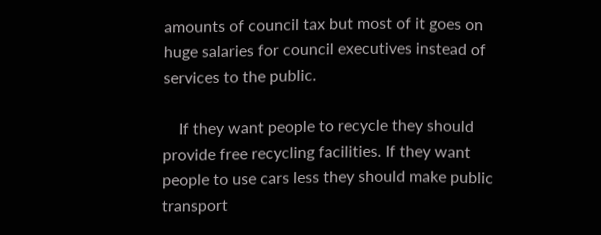amounts of council tax but most of it goes on huge salaries for council executives instead of services to the public.

    If they want people to recycle they should provide free recycling facilities. If they want people to use cars less they should make public transport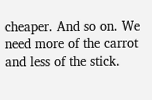cheaper. And so on. We need more of the carrot and less of the stick.